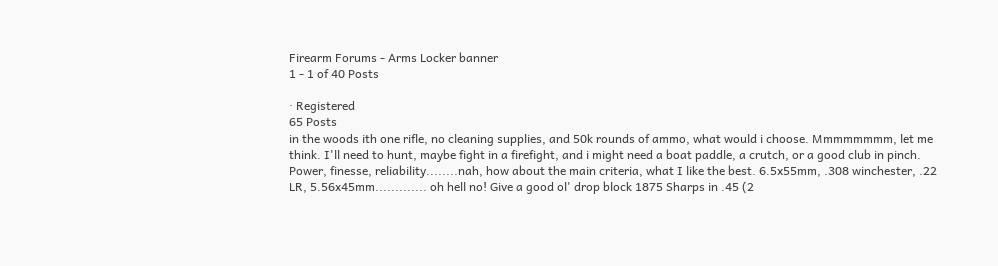Firearm Forums - Arms Locker banner
1 - 1 of 40 Posts

· Registered
65 Posts
in the woods ith one rifle, no cleaning supplies, and 50k rounds of ammo, what would i choose. Mmmmmmmm, let me think. I'll need to hunt, maybe fight in a firefight, and i might need a boat paddle, a crutch, or a good club in pinch. Power, finesse, reliability........nah, how about the main criteria, what I like the best. 6.5x55mm, .308 winchester, .22 LR, 5.56x45mm............. oh hell no! Give a good ol' drop block 1875 Sharps in .45 (2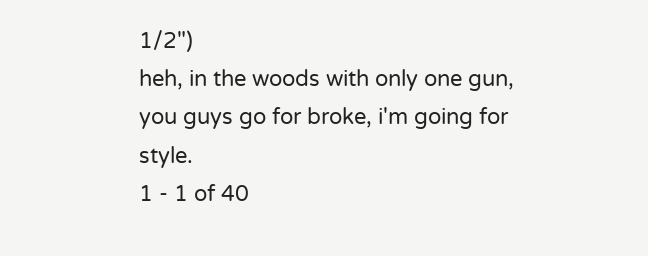1/2")
heh, in the woods with only one gun, you guys go for broke, i'm going for style.
1 - 1 of 40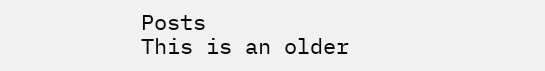Posts
This is an older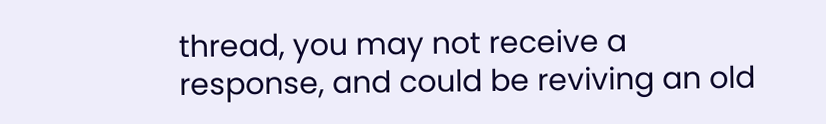thread, you may not receive a response, and could be reviving an old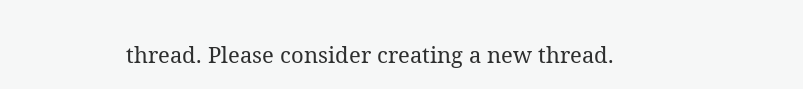thread. Please consider creating a new thread.